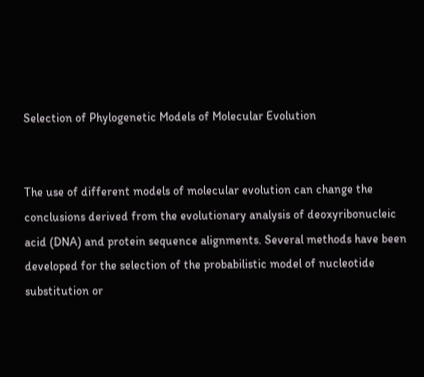Selection of Phylogenetic Models of Molecular Evolution


The use of different models of molecular evolution can change the conclusions derived from the evolutionary analysis of deoxyribonucleic acid (DNA) and protein sequence alignments. Several methods have been developed for the selection of the probabilistic model of nucleotide substitution or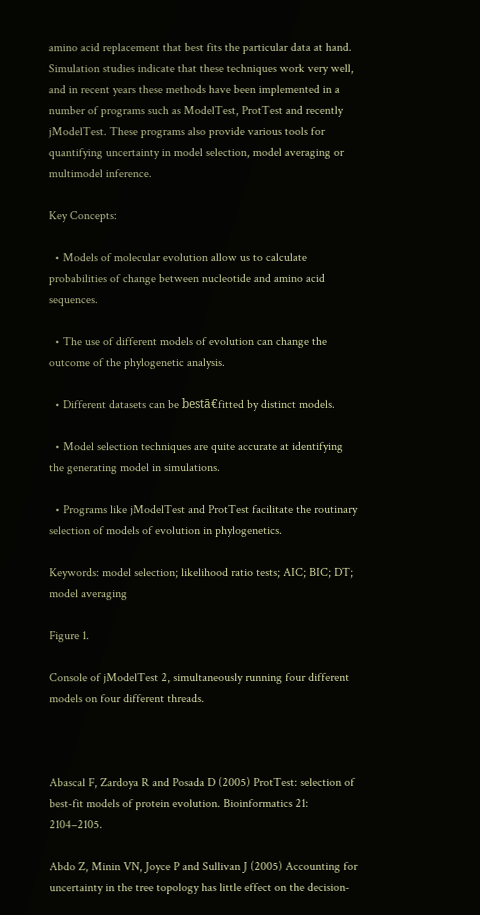amino acid replacement that best fits the particular data at hand. Simulation studies indicate that these techniques work very well, and in recent years these methods have been implemented in a number of programs such as ModelTest, ProtTest and recently jModelTest. These programs also provide various tools for quantifying uncertainty in model selection, model averaging or multimodel inference.

Key Concepts:

  • Models of molecular evolution allow us to calculate probabilities of change between nucleotide and amino acid sequences.

  • The use of different models of evolution can change the outcome of the phylogenetic analysis.

  • Different datasets can be bestā€fitted by distinct models.

  • Model selection techniques are quite accurate at identifying the generating model in simulations.

  • Programs like jModelTest and ProtTest facilitate the routinary selection of models of evolution in phylogenetics.

Keywords: model selection; likelihood ratio tests; AIC; BIC; DT; model averaging

Figure 1.

Console of jModelTest 2, simultaneously running four different models on four different threads.



Abascal F, Zardoya R and Posada D (2005) ProtTest: selection of best‐fit models of protein evolution. Bioinformatics 21: 2104–2105.

Abdo Z, Minin VN, Joyce P and Sullivan J (2005) Accounting for uncertainty in the tree topology has little effect on the decision‐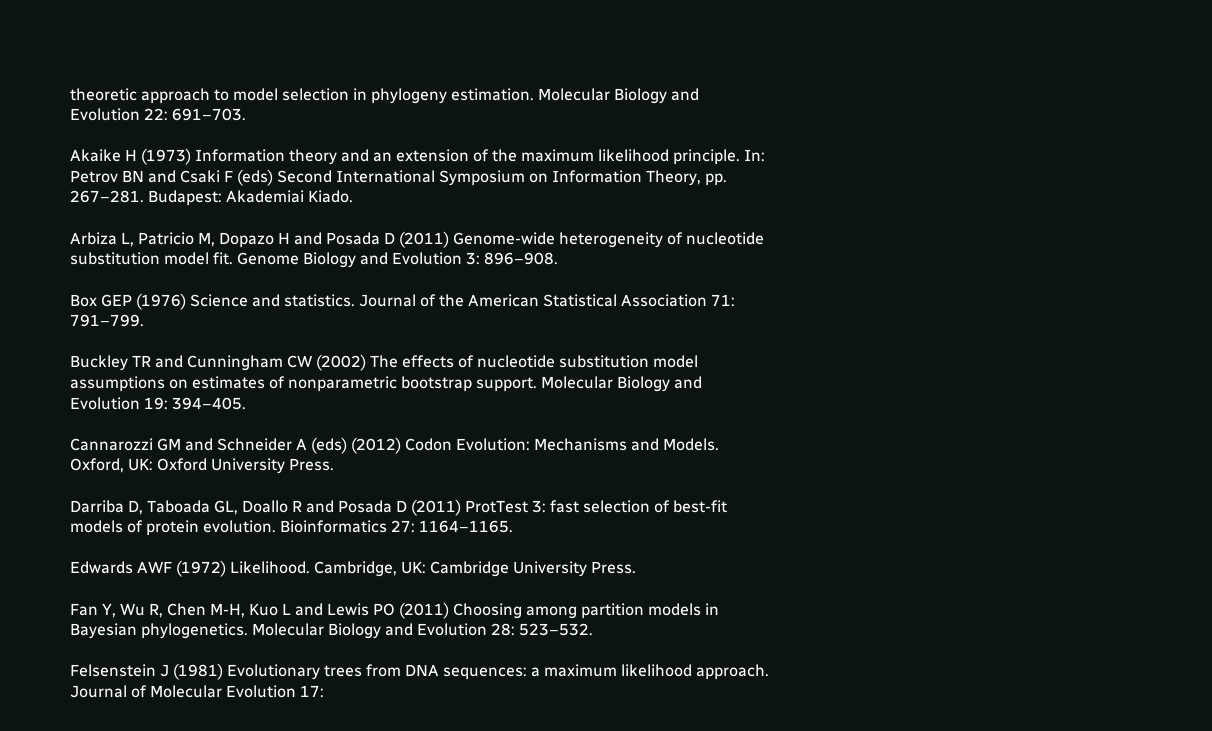theoretic approach to model selection in phylogeny estimation. Molecular Biology and Evolution 22: 691–703.

Akaike H (1973) Information theory and an extension of the maximum likelihood principle. In: Petrov BN and Csaki F (eds) Second International Symposium on Information Theory, pp. 267–281. Budapest: Akademiai Kiado.

Arbiza L, Patricio M, Dopazo H and Posada D (2011) Genome‐wide heterogeneity of nucleotide substitution model fit. Genome Biology and Evolution 3: 896–908.

Box GEP (1976) Science and statistics. Journal of the American Statistical Association 71: 791–799.

Buckley TR and Cunningham CW (2002) The effects of nucleotide substitution model assumptions on estimates of nonparametric bootstrap support. Molecular Biology and Evolution 19: 394–405.

Cannarozzi GM and Schneider A (eds) (2012) Codon Evolution: Mechanisms and Models. Oxford, UK: Oxford University Press.

Darriba D, Taboada GL, Doallo R and Posada D (2011) ProtTest 3: fast selection of best‐fit models of protein evolution. Bioinformatics 27: 1164–1165.

Edwards AWF (1972) Likelihood. Cambridge, UK: Cambridge University Press.

Fan Y, Wu R, Chen M‐H, Kuo L and Lewis PO (2011) Choosing among partition models in Bayesian phylogenetics. Molecular Biology and Evolution 28: 523–532.

Felsenstein J (1981) Evolutionary trees from DNA sequences: a maximum likelihood approach. Journal of Molecular Evolution 17: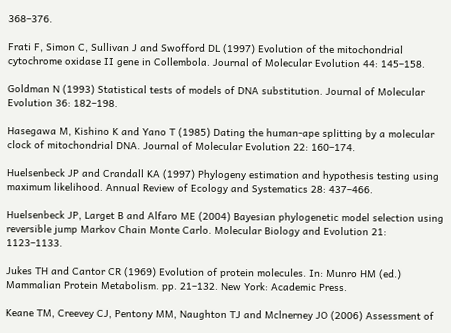368–376.

Frati F, Simon C, Sullivan J and Swofford DL (1997) Evolution of the mitochondrial cytochrome oxidase II gene in Collembola. Journal of Molecular Evolution 44: 145–158.

Goldman N (1993) Statistical tests of models of DNA substitution. Journal of Molecular Evolution 36: 182–198.

Hasegawa M, Kishino K and Yano T (1985) Dating the human‐ape splitting by a molecular clock of mitochondrial DNA. Journal of Molecular Evolution 22: 160–174.

Huelsenbeck JP and Crandall KA (1997) Phylogeny estimation and hypothesis testing using maximum likelihood. Annual Review of Ecology and Systematics 28: 437–466.

Huelsenbeck JP, Larget B and Alfaro ME (2004) Bayesian phylogenetic model selection using reversible jump Markov Chain Monte Carlo. Molecular Biology and Evolution 21: 1123–1133.

Jukes TH and Cantor CR (1969) Evolution of protein molecules. In: Munro HM (ed.) Mammalian Protein Metabolism. pp. 21–132. New York: Academic Press.

Keane TM, Creevey CJ, Pentony MM, Naughton TJ and Mclnerney JO (2006) Assessment of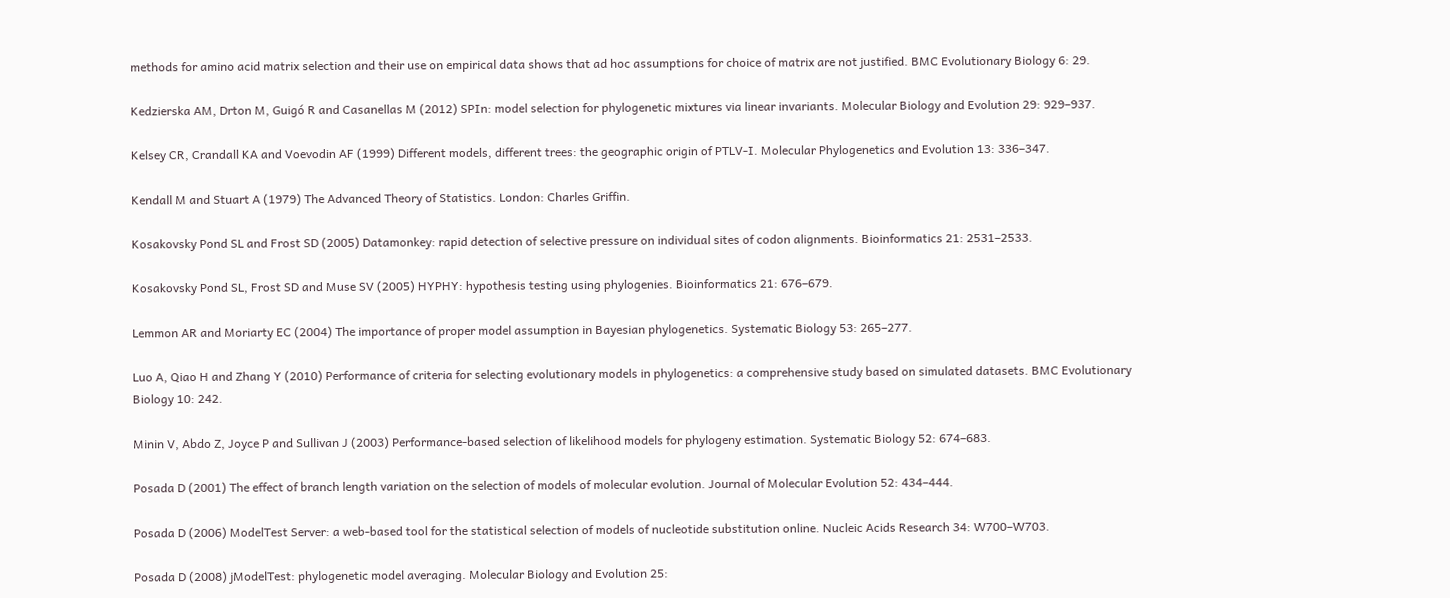methods for amino acid matrix selection and their use on empirical data shows that ad hoc assumptions for choice of matrix are not justified. BMC Evolutionary Biology 6: 29.

Kedzierska AM, Drton M, Guigó R and Casanellas M (2012) SPIn: model selection for phylogenetic mixtures via linear invariants. Molecular Biology and Evolution 29: 929–937.

Kelsey CR, Crandall KA and Voevodin AF (1999) Different models, different trees: the geographic origin of PTLV‐I. Molecular Phylogenetics and Evolution 13: 336–347.

Kendall M and Stuart A (1979) The Advanced Theory of Statistics. London: Charles Griffin.

Kosakovsky Pond SL and Frost SD (2005) Datamonkey: rapid detection of selective pressure on individual sites of codon alignments. Bioinformatics 21: 2531–2533.

Kosakovsky Pond SL, Frost SD and Muse SV (2005) HYPHY: hypothesis testing using phylogenies. Bioinformatics 21: 676–679.

Lemmon AR and Moriarty EC (2004) The importance of proper model assumption in Bayesian phylogenetics. Systematic Biology 53: 265–277.

Luo A, Qiao H and Zhang Y (2010) Performance of criteria for selecting evolutionary models in phylogenetics: a comprehensive study based on simulated datasets. BMC Evolutionary Biology 10: 242.

Minin V, Abdo Z, Joyce P and Sullivan J (2003) Performance‐based selection of likelihood models for phylogeny estimation. Systematic Biology 52: 674–683.

Posada D (2001) The effect of branch length variation on the selection of models of molecular evolution. Journal of Molecular Evolution 52: 434–444.

Posada D (2006) ModelTest Server: a web‐based tool for the statistical selection of models of nucleotide substitution online. Nucleic Acids Research 34: W700–W703.

Posada D (2008) jModelTest: phylogenetic model averaging. Molecular Biology and Evolution 25: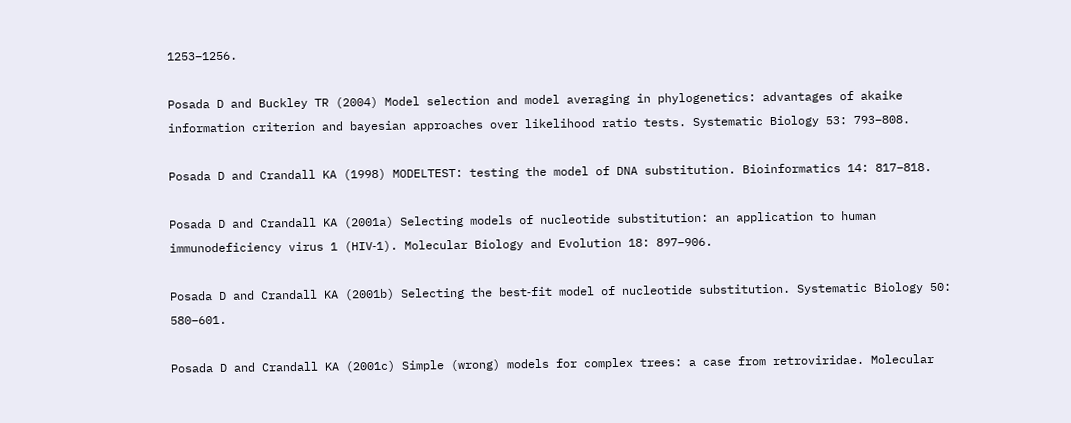1253–1256.

Posada D and Buckley TR (2004) Model selection and model averaging in phylogenetics: advantages of akaike information criterion and bayesian approaches over likelihood ratio tests. Systematic Biology 53: 793–808.

Posada D and Crandall KA (1998) MODELTEST: testing the model of DNA substitution. Bioinformatics 14: 817–818.

Posada D and Crandall KA (2001a) Selecting models of nucleotide substitution: an application to human immunodeficiency virus 1 (HIV‐1). Molecular Biology and Evolution 18: 897–906.

Posada D and Crandall KA (2001b) Selecting the best‐fit model of nucleotide substitution. Systematic Biology 50: 580–601.

Posada D and Crandall KA (2001c) Simple (wrong) models for complex trees: a case from retroviridae. Molecular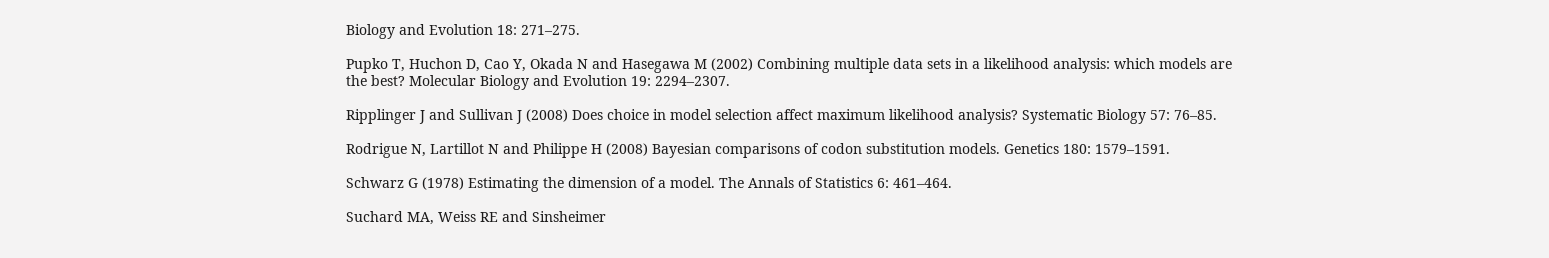Biology and Evolution 18: 271–275.

Pupko T, Huchon D, Cao Y, Okada N and Hasegawa M (2002) Combining multiple data sets in a likelihood analysis: which models are the best? Molecular Biology and Evolution 19: 2294–2307.

Ripplinger J and Sullivan J (2008) Does choice in model selection affect maximum likelihood analysis? Systematic Biology 57: 76–85.

Rodrigue N, Lartillot N and Philippe H (2008) Bayesian comparisons of codon substitution models. Genetics 180: 1579–1591.

Schwarz G (1978) Estimating the dimension of a model. The Annals of Statistics 6: 461–464.

Suchard MA, Weiss RE and Sinsheimer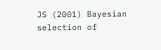JS (2001) Bayesian selection of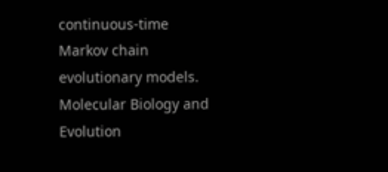continuous‐time Markov chain evolutionary models. Molecular Biology and Evolution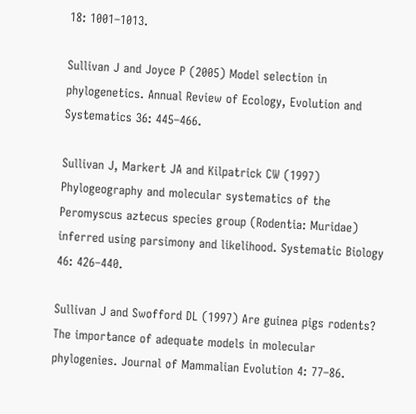18: 1001–1013.

Sullivan J and Joyce P (2005) Model selection in phylogenetics. Annual Review of Ecology, Evolution and Systematics 36: 445–466.

Sullivan J, Markert JA and Kilpatrick CW (1997) Phylogeography and molecular systematics of the Peromyscus aztecus species group (Rodentia: Muridae) inferred using parsimony and likelihood. Systematic Biology 46: 426–440.

Sullivan J and Swofford DL (1997) Are guinea pigs rodents? The importance of adequate models in molecular phylogenies. Journal of Mammalian Evolution 4: 77–86.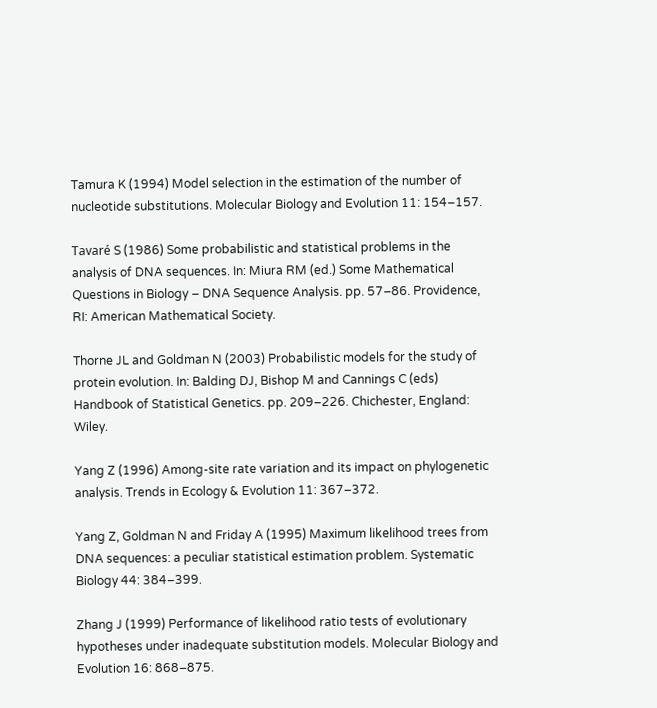Tamura K (1994) Model selection in the estimation of the number of nucleotide substitutions. Molecular Biology and Evolution 11: 154–157.

Tavaré S (1986) Some probabilistic and statistical problems in the analysis of DNA sequences. In: Miura RM (ed.) Some Mathematical Questions in Biology – DNA Sequence Analysis. pp. 57–86. Providence, RI: American Mathematical Society.

Thorne JL and Goldman N (2003) Probabilistic models for the study of protein evolution. In: Balding DJ, Bishop M and Cannings C (eds) Handbook of Statistical Genetics. pp. 209–226. Chichester, England: Wiley.

Yang Z (1996) Among‐site rate variation and its impact on phylogenetic analysis. Trends in Ecology & Evolution 11: 367–372.

Yang Z, Goldman N and Friday A (1995) Maximum likelihood trees from DNA sequences: a peculiar statistical estimation problem. Systematic Biology 44: 384–399.

Zhang J (1999) Performance of likelihood ratio tests of evolutionary hypotheses under inadequate substitution models. Molecular Biology and Evolution 16: 868–875.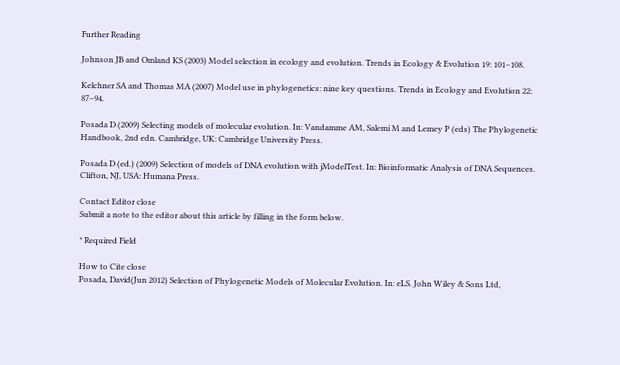Further Reading

Johnson JB and Omland KS (2003) Model selection in ecology and evolution. Trends in Ecology & Evolution 19: 101–108.

Kelchner SA and Thomas MA (2007) Model use in phylogenetics: nine key questions. Trends in Ecology and Evolution 22: 87–94.

Posada D (2009) Selecting models of molecular evolution. In: Vandamme AM, Salemi M and Lemey P (eds) The Phylogenetic Handbook, 2nd edn. Cambridge, UK: Cambridge University Press.

Posada D (ed.) (2009) Selection of models of DNA evolution with jModelTest. In: Bioinformatic Analysis of DNA Sequences. Clifton, NJ, USA: Humana Press.

Contact Editor close
Submit a note to the editor about this article by filling in the form below.

* Required Field

How to Cite close
Posada, David(Jun 2012) Selection of Phylogenetic Models of Molecular Evolution. In: eLS. John Wiley & Sons Ltd,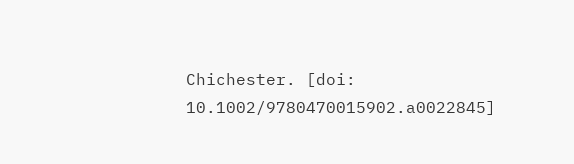Chichester. [doi: 10.1002/9780470015902.a0022845]